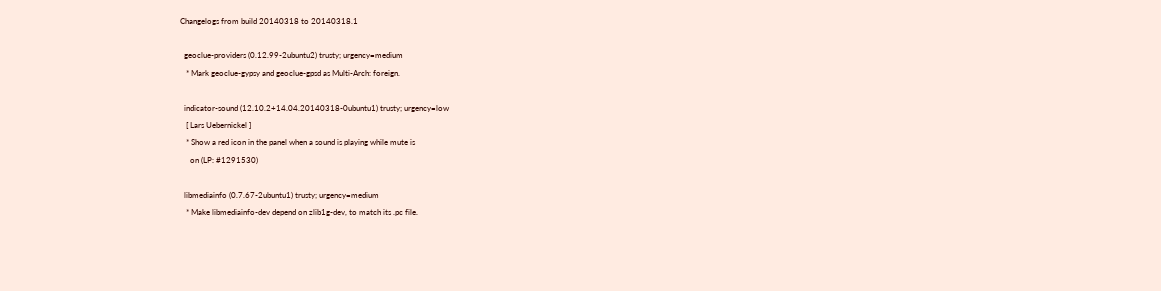Changelogs from build 20140318 to 20140318.1

  geoclue-providers (0.12.99-2ubuntu2) trusty; urgency=medium
   * Mark geoclue-gypsy and geoclue-gpsd as Multi-Arch: foreign.

  indicator-sound (12.10.2+14.04.20140318-0ubuntu1) trusty; urgency=low
   [ Lars Uebernickel ]
   * Show a red icon in the panel when a sound is playing while mute is
     on (LP: #1291530)

  libmediainfo (0.7.67-2ubuntu1) trusty; urgency=medium
   * Make libmediainfo-dev depend on zlib1g-dev, to match its .pc file.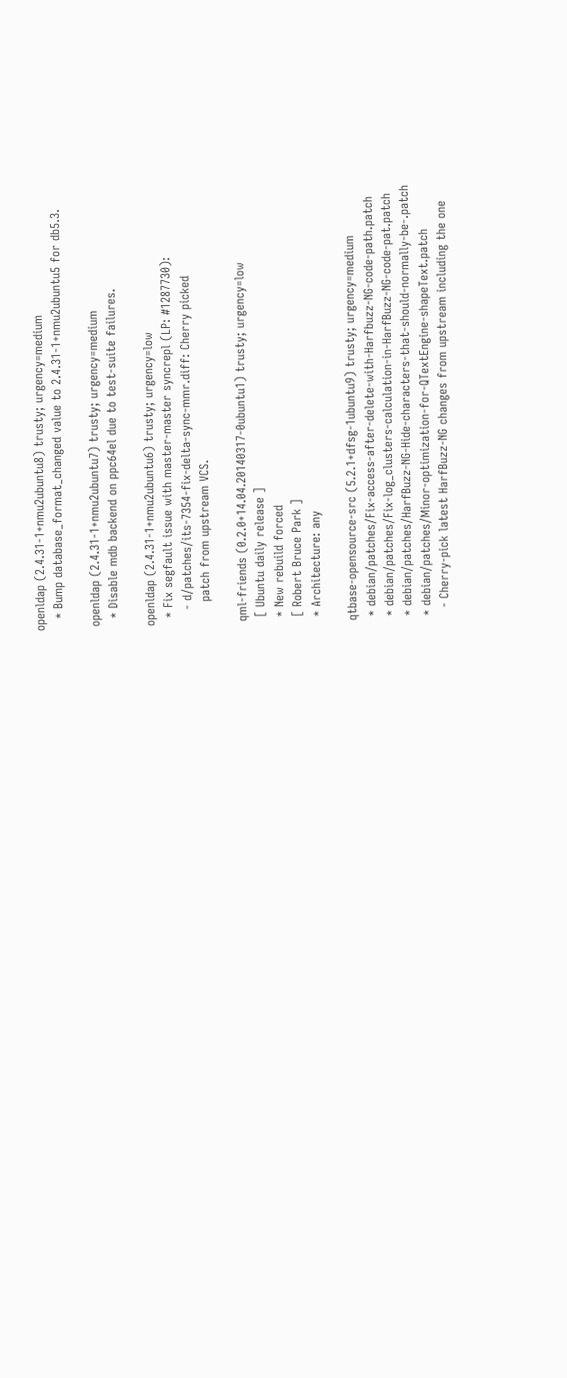openldap (2.4.31-1+nmu2ubuntu8) trusty; urgency=medium
   * Bump database_format_changed value to 2.4.31-1+nmu2ubuntu5 for db5.3.

 openldap (2.4.31-1+nmu2ubuntu7) trusty; urgency=medium
   * Disable mdb backend on ppc64el due to test-suite failures.

 openldap (2.4.31-1+nmu2ubuntu6) trusty; urgency=low
   * Fix segfault issue with master-master syncrepl (LP: #1287730):
     - d/patches/its-7354-fix-delta-sync-mmr.diff: Cherry picked
       patch from upstream VCS.

  qml-friends (0.2.0+14.04.20140317-0ubuntu1) trusty; urgency=low
   [ Ubuntu daily release ]
   * New rebuild forced
   [ Robert Bruce Park ]
   * Architecture: any

  qtbase-opensource-src (5.2.1+dfsg-1ubuntu9) trusty; urgency=medium
   * debian/patches/Fix-access-after-delete-with-Harfbuzz-NG-code-path.patch
   * debian/patches/Fix-log_clusters-calculation-in-HarfBuzz-NG-code-pat.patch
   * debian/patches/HarfBuzz-NG-Hide-characters-that-should-normally-be-.patch
   * debian/patches/Minor-optimization-for-QTextEngine-shapeText.patch
     - Cherry-pick latest HarfBuzz-NG changes from upstream including the one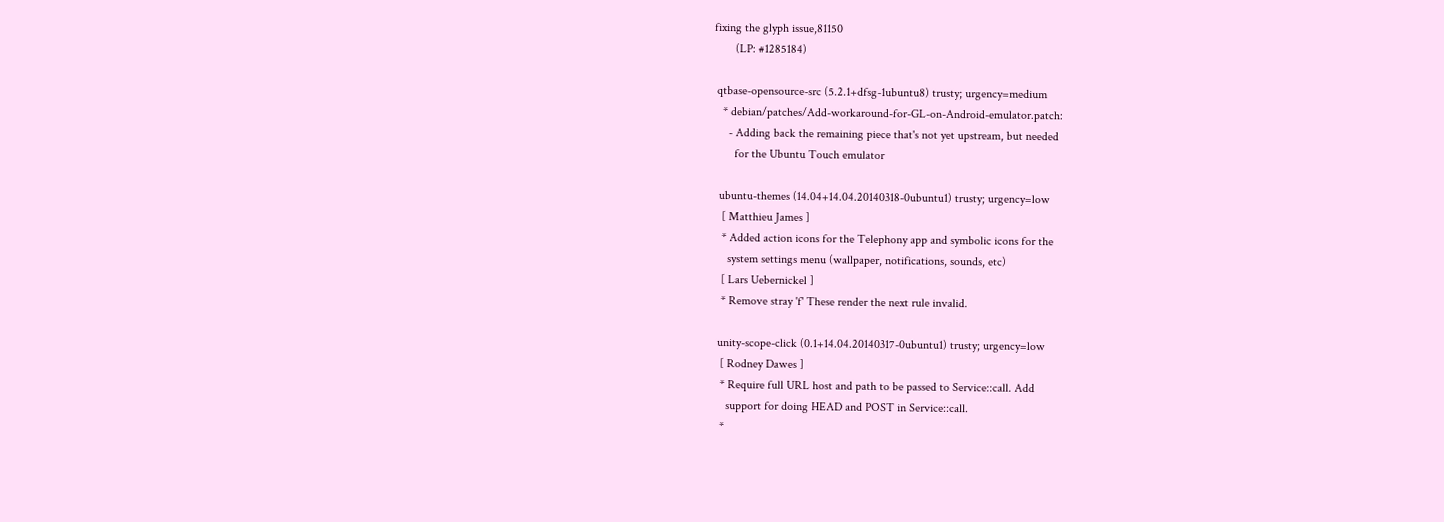fixing the glyph issue,81150
       (LP: #1285184)

 qtbase-opensource-src (5.2.1+dfsg-1ubuntu8) trusty; urgency=medium
   * debian/patches/Add-workaround-for-GL-on-Android-emulator.patch:
     - Adding back the remaining piece that's not yet upstream, but needed
       for the Ubuntu Touch emulator

  ubuntu-themes (14.04+14.04.20140318-0ubuntu1) trusty; urgency=low
   [ Matthieu James ]
   * Added action icons for the Telephony app and symbolic icons for the
     system settings menu (wallpaper, notifications, sounds, etc)
   [ Lars Uebernickel ]
   * Remove stray 'f' These render the next rule invalid.

  unity-scope-click (0.1+14.04.20140317-0ubuntu1) trusty; urgency=low
   [ Rodney Dawes ]
   * Require full URL host and path to be passed to Service::call. Add
     support for doing HEAD and POST in Service::call.
   *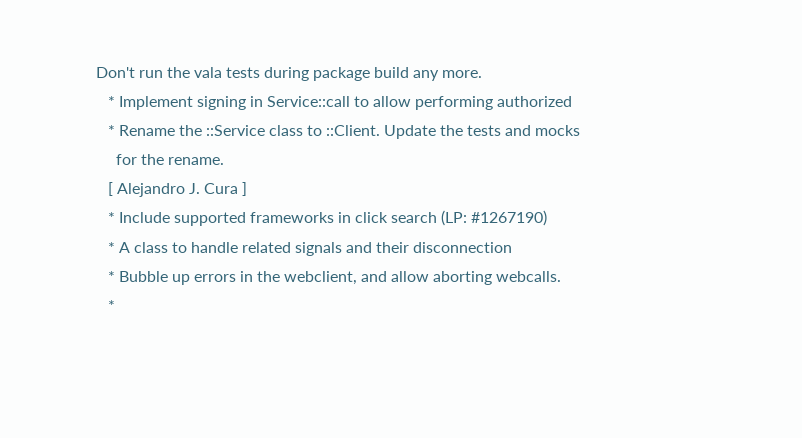Don't run the vala tests during package build any more.
   * Implement signing in Service::call to allow performing authorized
   * Rename the ::Service class to ::Client. Update the tests and mocks
     for the rename.
   [ Alejandro J. Cura ]
   * Include supported frameworks in click search (LP: #1267190)
   * A class to handle related signals and their disconnection
   * Bubble up errors in the webclient, and allow aborting webcalls.
   *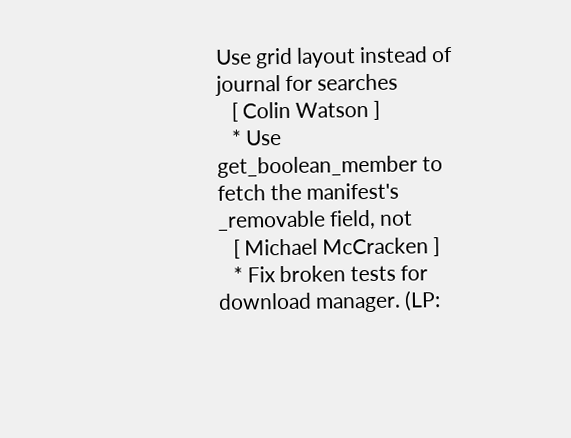Use grid layout instead of journal for searches
   [ Colin Watson ]
   * Use get_boolean_member to fetch the manifest's _removable field, not
   [ Michael McCracken ]
   * Fix broken tests for download manager. (LP: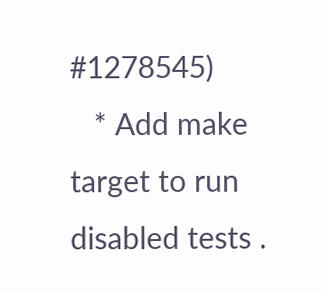#1278545)
   * Add make target to run disabled tests .